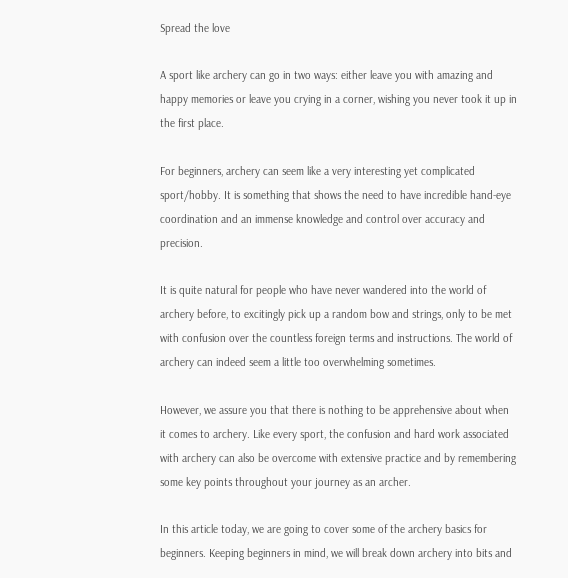Spread the love

A sport like archery can go in two ways: either leave you with amazing and happy memories or leave you crying in a corner, wishing you never took it up in the first place.

For beginners, archery can seem like a very interesting yet complicated sport/hobby. It is something that shows the need to have incredible hand-eye coordination and an immense knowledge and control over accuracy and precision.

It is quite natural for people who have never wandered into the world of archery before, to excitingly pick up a random bow and strings, only to be met with confusion over the countless foreign terms and instructions. The world of archery can indeed seem a little too overwhelming sometimes.

However, we assure you that there is nothing to be apprehensive about when it comes to archery. Like every sport, the confusion and hard work associated with archery can also be overcome with extensive practice and by remembering some key points throughout your journey as an archer.

In this article today, we are going to cover some of the archery basics for beginners. Keeping beginners in mind, we will break down archery into bits and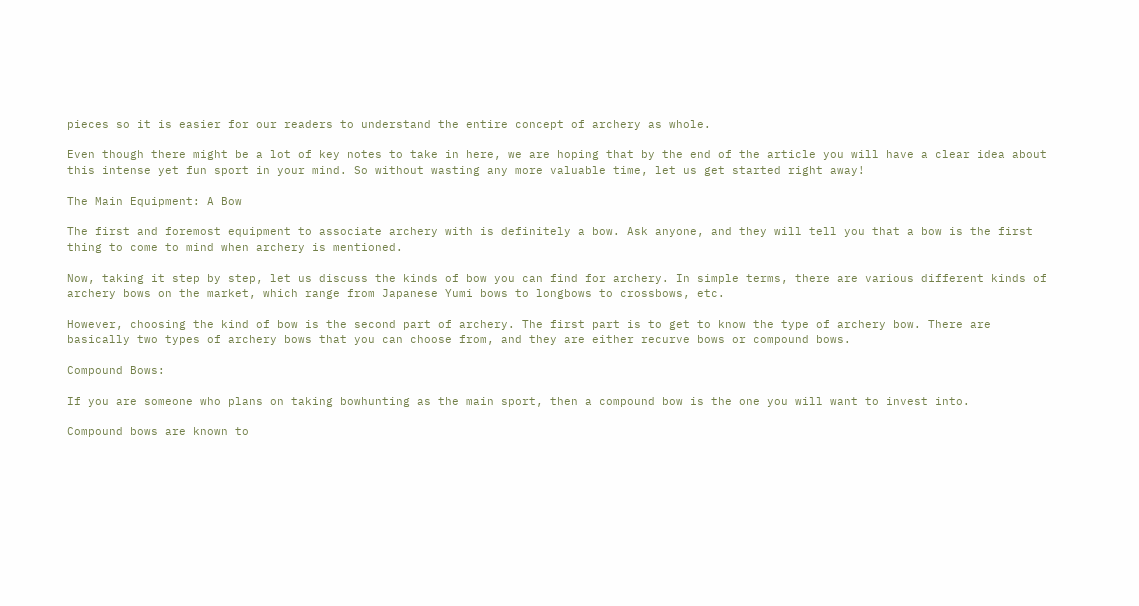pieces so it is easier for our readers to understand the entire concept of archery as whole.

Even though there might be a lot of key notes to take in here, we are hoping that by the end of the article you will have a clear idea about this intense yet fun sport in your mind. So without wasting any more valuable time, let us get started right away!

The Main Equipment: A Bow

The first and foremost equipment to associate archery with is definitely a bow. Ask anyone, and they will tell you that a bow is the first thing to come to mind when archery is mentioned.

Now, taking it step by step, let us discuss the kinds of bow you can find for archery. In simple terms, there are various different kinds of archery bows on the market, which range from Japanese Yumi bows to longbows to crossbows, etc.

However, choosing the kind of bow is the second part of archery. The first part is to get to know the type of archery bow. There are basically two types of archery bows that you can choose from, and they are either recurve bows or compound bows.

Compound Bows:

If you are someone who plans on taking bowhunting as the main sport, then a compound bow is the one you will want to invest into.

Compound bows are known to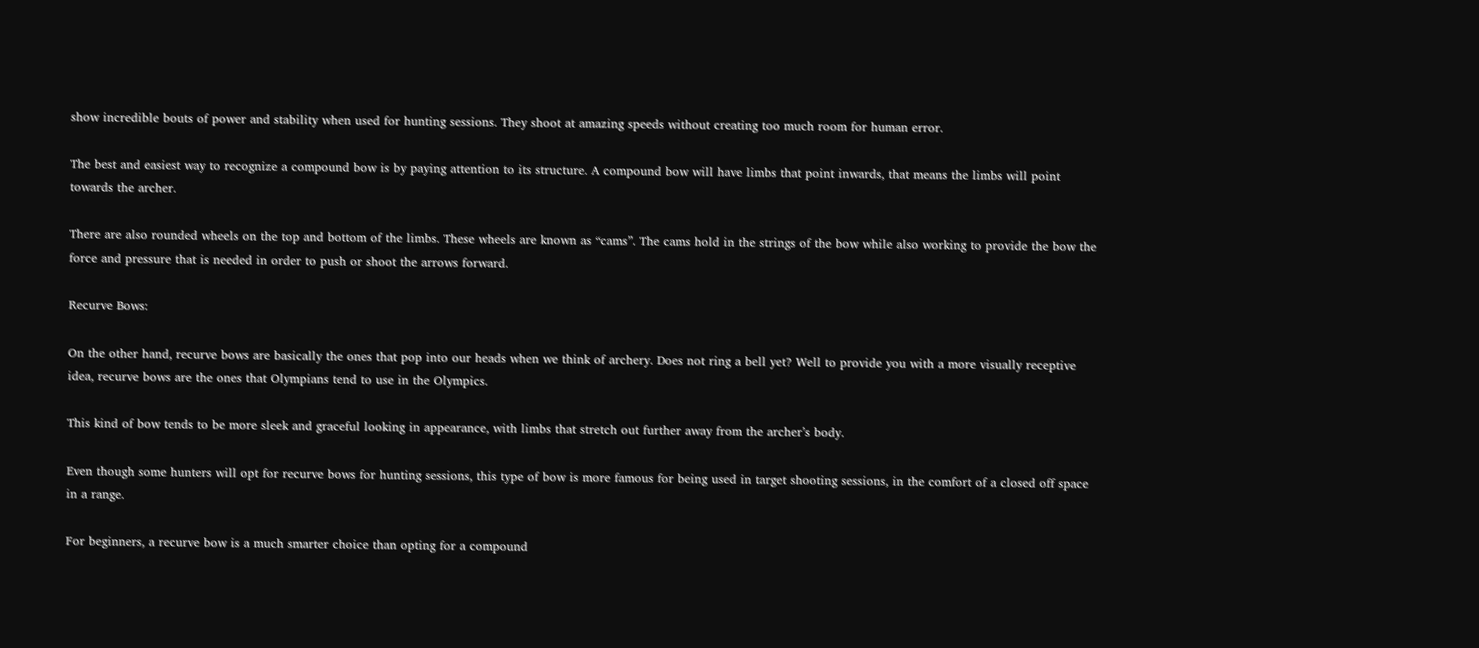show incredible bouts of power and stability when used for hunting sessions. They shoot at amazing speeds without creating too much room for human error.

The best and easiest way to recognize a compound bow is by paying attention to its structure. A compound bow will have limbs that point inwards, that means the limbs will point towards the archer.

There are also rounded wheels on the top and bottom of the limbs. These wheels are known as “cams”. The cams hold in the strings of the bow while also working to provide the bow the force and pressure that is needed in order to push or shoot the arrows forward.

Recurve Bows:

On the other hand, recurve bows are basically the ones that pop into our heads when we think of archery. Does not ring a bell yet? Well to provide you with a more visually receptive idea, recurve bows are the ones that Olympians tend to use in the Olympics.

This kind of bow tends to be more sleek and graceful looking in appearance, with limbs that stretch out further away from the archer’s body.

Even though some hunters will opt for recurve bows for hunting sessions, this type of bow is more famous for being used in target shooting sessions, in the comfort of a closed off space in a range.

For beginners, a recurve bow is a much smarter choice than opting for a compound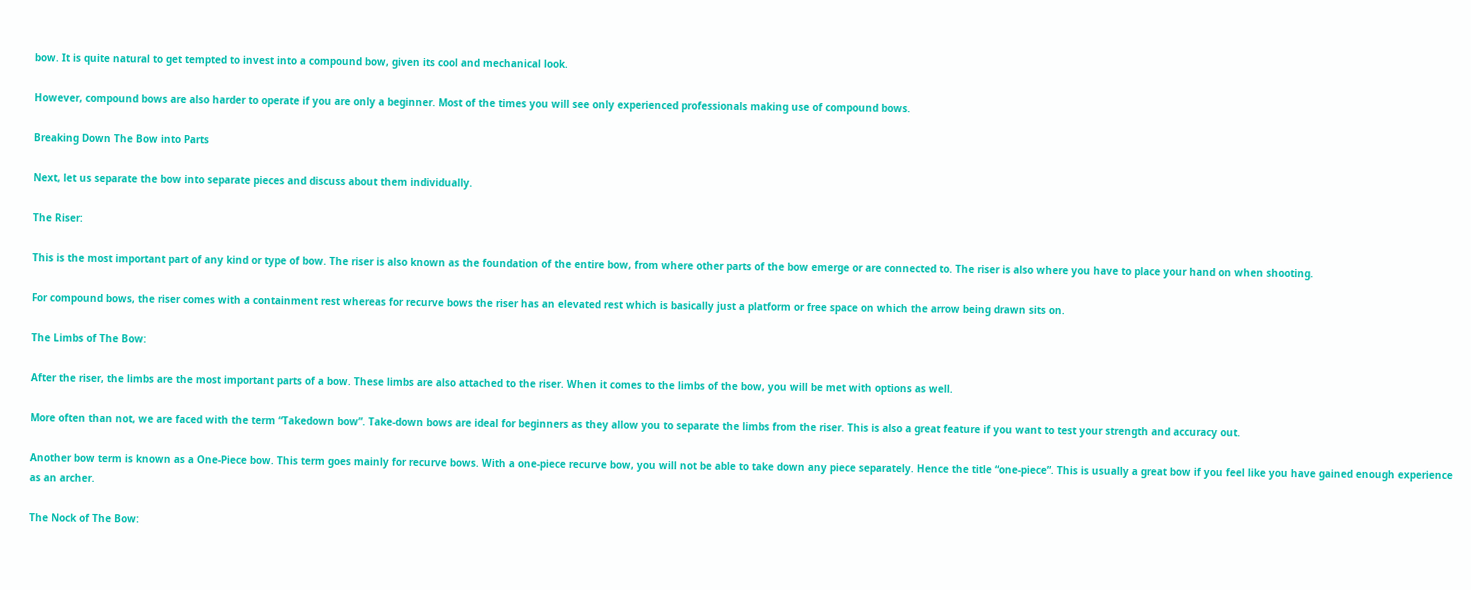bow. It is quite natural to get tempted to invest into a compound bow, given its cool and mechanical look.

However, compound bows are also harder to operate if you are only a beginner. Most of the times you will see only experienced professionals making use of compound bows.

Breaking Down The Bow into Parts

Next, let us separate the bow into separate pieces and discuss about them individually.

The Riser:

This is the most important part of any kind or type of bow. The riser is also known as the foundation of the entire bow, from where other parts of the bow emerge or are connected to. The riser is also where you have to place your hand on when shooting.

For compound bows, the riser comes with a containment rest whereas for recurve bows the riser has an elevated rest which is basically just a platform or free space on which the arrow being drawn sits on.

The Limbs of The Bow:

After the riser, the limbs are the most important parts of a bow. These limbs are also attached to the riser. When it comes to the limbs of the bow, you will be met with options as well.

More often than not, we are faced with the term “Takedown bow”. Take-down bows are ideal for beginners as they allow you to separate the limbs from the riser. This is also a great feature if you want to test your strength and accuracy out.

Another bow term is known as a One-Piece bow. This term goes mainly for recurve bows. With a one-piece recurve bow, you will not be able to take down any piece separately. Hence the title “one-piece”. This is usually a great bow if you feel like you have gained enough experience as an archer.

The Nock of The Bow: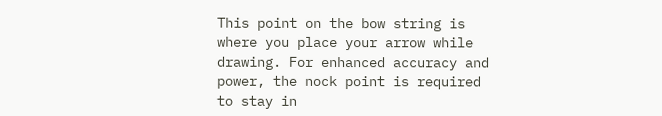This point on the bow string is where you place your arrow while drawing. For enhanced accuracy and power, the nock point is required to stay in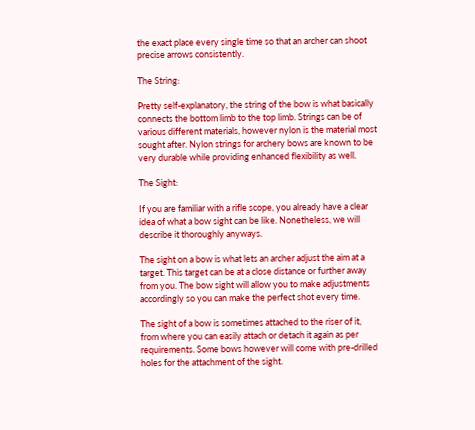the exact place every single time so that an archer can shoot precise arrows consistently.

The String:

Pretty self-explanatory, the string of the bow is what basically connects the bottom limb to the top limb. Strings can be of various different materials, however nylon is the material most sought after. Nylon strings for archery bows are known to be very durable while providing enhanced flexibility as well.

The Sight:

If you are familiar with a rifle scope, you already have a clear idea of what a bow sight can be like. Nonetheless, we will describe it thoroughly anyways.

The sight on a bow is what lets an archer adjust the aim at a target. This target can be at a close distance or further away from you. The bow sight will allow you to make adjustments accordingly so you can make the perfect shot every time.

The sight of a bow is sometimes attached to the riser of it, from where you can easily attach or detach it again as per requirements. Some bows however will come with pre-drilled holes for the attachment of the sight.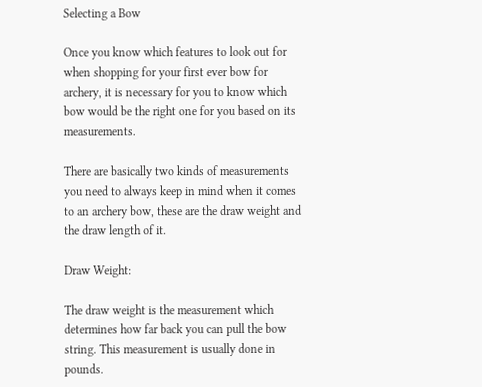Selecting a Bow

Once you know which features to look out for when shopping for your first ever bow for archery, it is necessary for you to know which bow would be the right one for you based on its measurements.

There are basically two kinds of measurements you need to always keep in mind when it comes to an archery bow, these are the draw weight and the draw length of it.

Draw Weight:

The draw weight is the measurement which determines how far back you can pull the bow string. This measurement is usually done in pounds.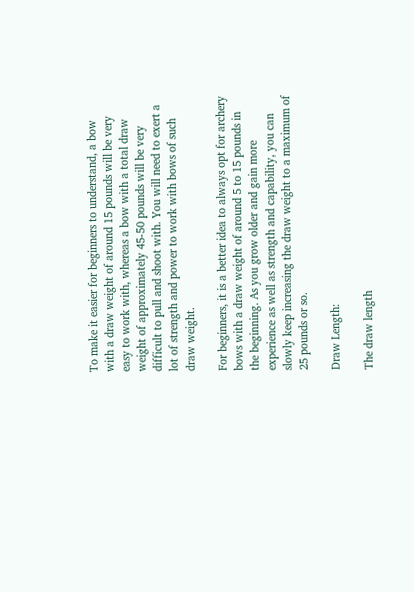To make it easier for beginners to understand, a bow with a draw weight of around 15 pounds will be very easy to work with, whereas a bow with a total draw weight of approximately 45-50 pounds will be very difficult to pull and shoot with. You will need to exert a lot of strength and power to work with bows of such draw weight.

For beginners, it is a better idea to always opt for archery bows with a draw weight of around 5 to 15 pounds in the beginning. As you grow older and gain more experience as well as strength and capability, you can slowly keep increasing the draw weight to a maximum of 25 pounds or so.

Draw Length:

The draw length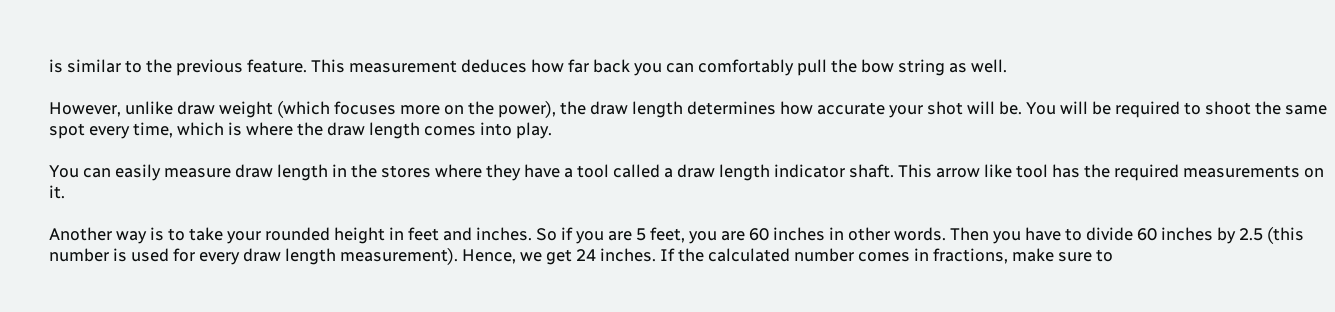is similar to the previous feature. This measurement deduces how far back you can comfortably pull the bow string as well.

However, unlike draw weight (which focuses more on the power), the draw length determines how accurate your shot will be. You will be required to shoot the same spot every time, which is where the draw length comes into play.

You can easily measure draw length in the stores where they have a tool called a draw length indicator shaft. This arrow like tool has the required measurements on it.

Another way is to take your rounded height in feet and inches. So if you are 5 feet, you are 60 inches in other words. Then you have to divide 60 inches by 2.5 (this number is used for every draw length measurement). Hence, we get 24 inches. If the calculated number comes in fractions, make sure to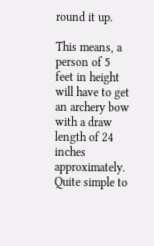round it up.

This means, a person of 5 feet in height will have to get an archery bow with a draw length of 24 inches approximately. Quite simple to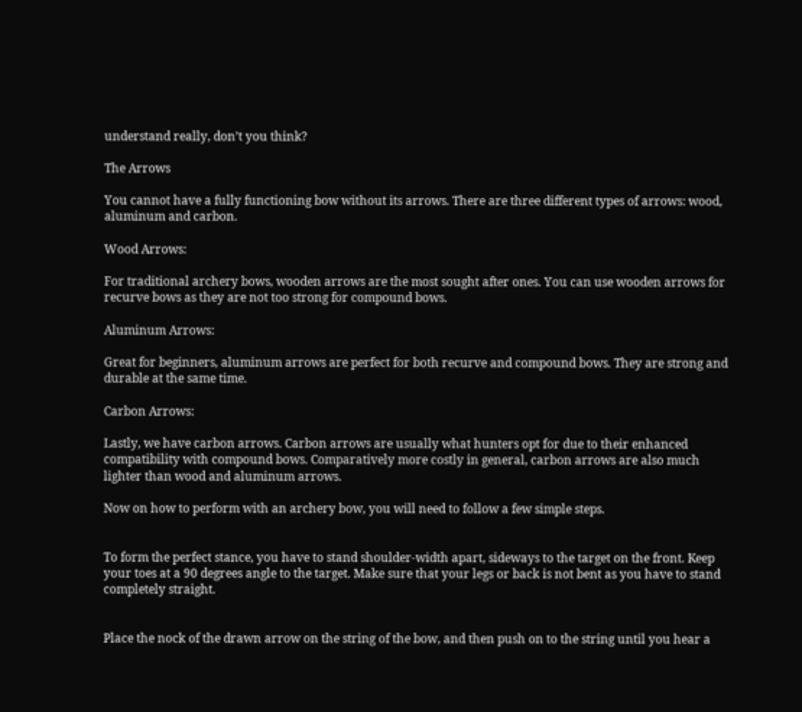understand really, don’t you think?

The Arrows

You cannot have a fully functioning bow without its arrows. There are three different types of arrows: wood, aluminum and carbon.

Wood Arrows:

For traditional archery bows, wooden arrows are the most sought after ones. You can use wooden arrows for recurve bows as they are not too strong for compound bows.

Aluminum Arrows:

Great for beginners, aluminum arrows are perfect for both recurve and compound bows. They are strong and durable at the same time.

Carbon Arrows:

Lastly, we have carbon arrows. Carbon arrows are usually what hunters opt for due to their enhanced compatibility with compound bows. Comparatively more costly in general, carbon arrows are also much lighter than wood and aluminum arrows.

Now on how to perform with an archery bow, you will need to follow a few simple steps.


To form the perfect stance, you have to stand shoulder-width apart, sideways to the target on the front. Keep your toes at a 90 degrees angle to the target. Make sure that your legs or back is not bent as you have to stand completely straight.


Place the nock of the drawn arrow on the string of the bow, and then push on to the string until you hear a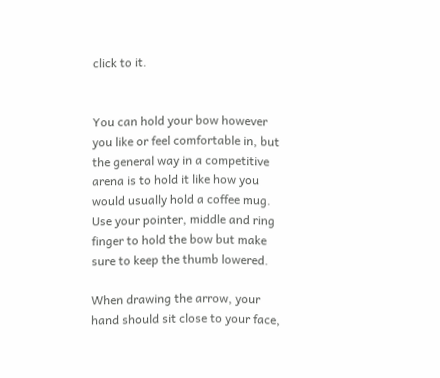click to it.


You can hold your bow however you like or feel comfortable in, but the general way in a competitive arena is to hold it like how you would usually hold a coffee mug. Use your pointer, middle and ring finger to hold the bow but make sure to keep the thumb lowered.

When drawing the arrow, your hand should sit close to your face,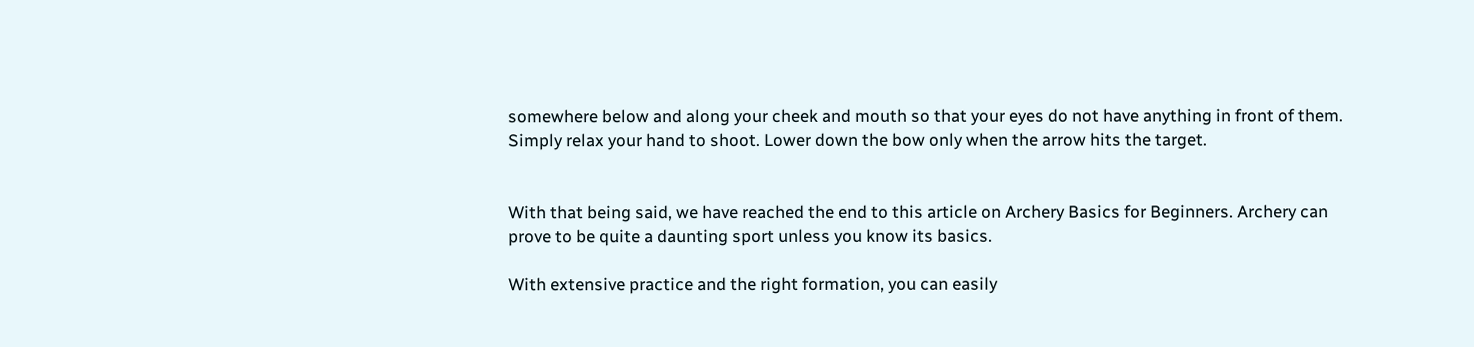somewhere below and along your cheek and mouth so that your eyes do not have anything in front of them. Simply relax your hand to shoot. Lower down the bow only when the arrow hits the target.


With that being said, we have reached the end to this article on Archery Basics for Beginners. Archery can prove to be quite a daunting sport unless you know its basics.

With extensive practice and the right formation, you can easily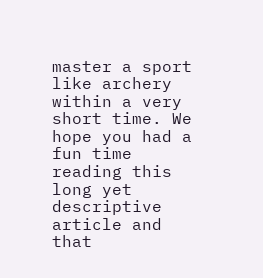master a sport like archery within a very short time. We hope you had a fun time reading this long yet descriptive article and that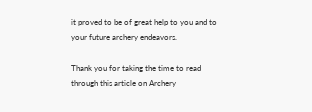it proved to be of great help to you and to your future archery endeavors.

Thank you for taking the time to read through this article on Archery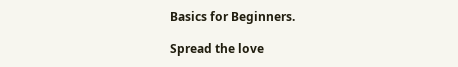Basics for Beginners.

Spread the love